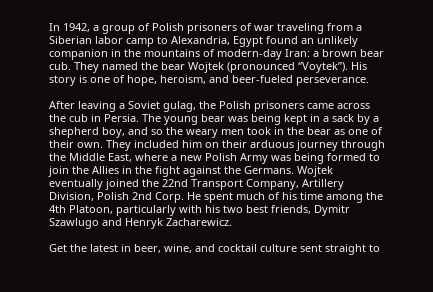In 1942, a group of Polish prisoners of war traveling from a Siberian labor camp to Alexandria, Egypt found an unlikely companion in the mountains of modern-day Iran: a brown bear cub. They named the bear Wojtek (pronounced “Voytek”). His story is one of hope, heroism, and beer-fueled perseverance.

After leaving a Soviet gulag, the Polish prisoners came across the cub in Persia. The young bear was being kept in a sack by a shepherd boy, and so the weary men took in the bear as one of their own. They included him on their arduous journey through the Middle East, where a new Polish Army was being formed to join the Allies in the fight against the Germans. Wojtek eventually joined the 22nd Transport Company, Artillery Division, Polish 2nd Corp. He spent much of his time among the 4th Platoon, particularly with his two best friends, Dymitr Szawlugo and Henryk Zacharewicz.

Get the latest in beer, wine, and cocktail culture sent straight to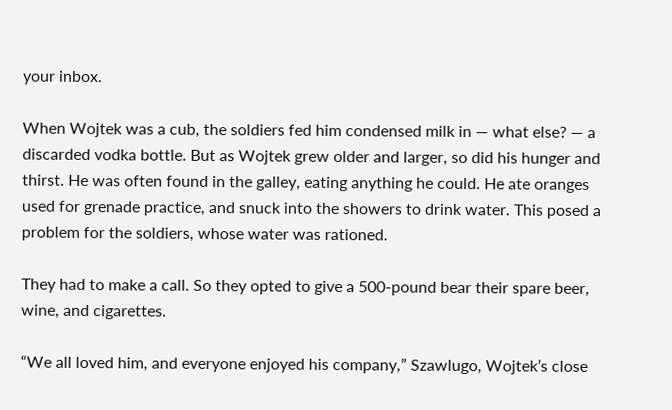your inbox.

When Wojtek was a cub, the soldiers fed him condensed milk in — what else? — a discarded vodka bottle. But as Wojtek grew older and larger, so did his hunger and thirst. He was often found in the galley, eating anything he could. He ate oranges used for grenade practice, and snuck into the showers to drink water. This posed a problem for the soldiers, whose water was rationed.

They had to make a call. So they opted to give a 500-pound bear their spare beer, wine, and cigarettes.

“We all loved him, and everyone enjoyed his company,” Szawlugo, Wojtek’s close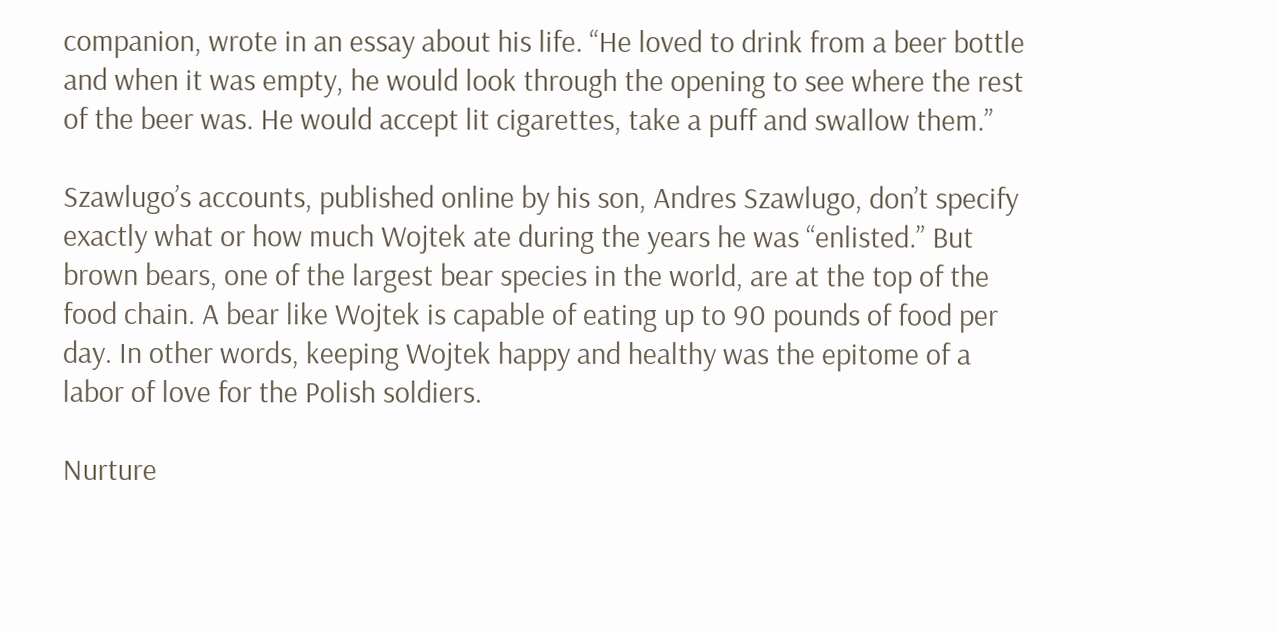companion, wrote in an essay about his life. “He loved to drink from a beer bottle and when it was empty, he would look through the opening to see where the rest of the beer was. He would accept lit cigarettes, take a puff and swallow them.”

Szawlugo’s accounts, published online by his son, Andres Szawlugo, don’t specify exactly what or how much Wojtek ate during the years he was “enlisted.” But brown bears, one of the largest bear species in the world, are at the top of the food chain. A bear like Wojtek is capable of eating up to 90 pounds of food per day. In other words, keeping Wojtek happy and healthy was the epitome of a labor of love for the Polish soldiers.

Nurture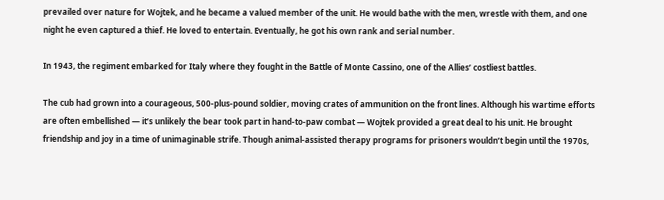prevailed over nature for Wojtek, and he became a valued member of the unit. He would bathe with the men, wrestle with them, and one night he even captured a thief. He loved to entertain. Eventually, he got his own rank and serial number.

In 1943, the regiment embarked for Italy where they fought in the Battle of Monte Cassino, one of the Allies’ costliest battles.

The cub had grown into a courageous, 500-plus-pound soldier, moving crates of ammunition on the front lines. Although his wartime efforts are often embellished — it’s unlikely the bear took part in hand-to-paw combat — Wojtek provided a great deal to his unit. He brought friendship and joy in a time of unimaginable strife. Though animal-assisted therapy programs for prisoners wouldn’t begin until the 1970s,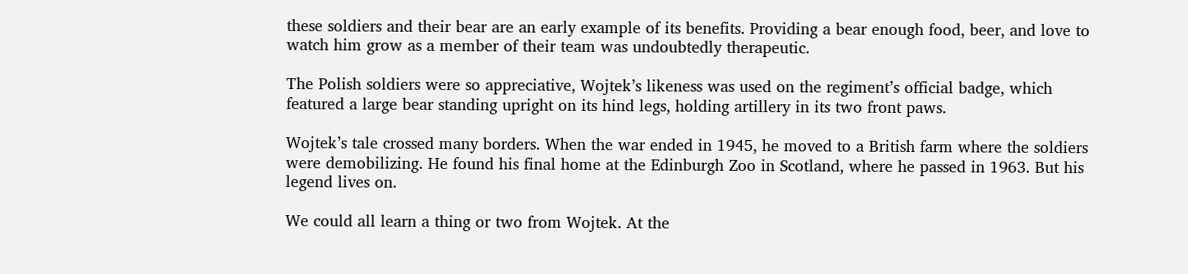these soldiers and their bear are an early example of its benefits. Providing a bear enough food, beer, and love to watch him grow as a member of their team was undoubtedly therapeutic.

The Polish soldiers were so appreciative, Wojtek’s likeness was used on the regiment’s official badge, which featured a large bear standing upright on its hind legs, holding artillery in its two front paws.

Wojtek’s tale crossed many borders. When the war ended in 1945, he moved to a British farm where the soldiers were demobilizing. He found his final home at the Edinburgh Zoo in Scotland, where he passed in 1963. But his legend lives on.

We could all learn a thing or two from Wojtek. At the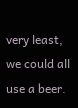very least, we could all use a beer.